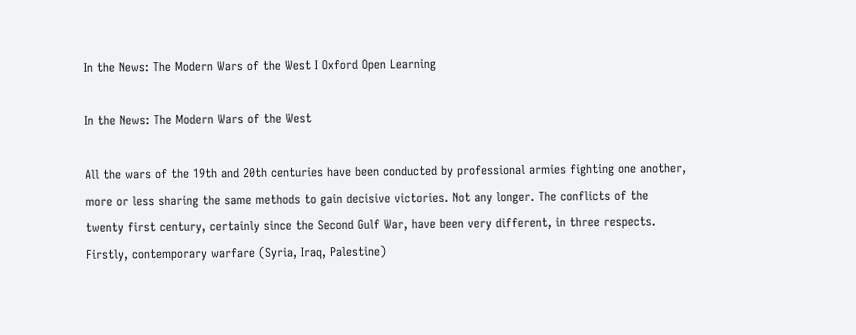In the News: The Modern Wars of the West I Oxford Open Learning

In the News: The Modern Wars of the West

All the wars of the 19th and 20th centuries have been conducted by professional armies fighting one another, more or less sharing the same methods to gain decisive victories. Not any longer. The conflicts of the twenty first century, certainly since the Second Gulf War, have been very different, in three respects. Firstly, contemporary warfare (Syria, Iraq, Palestine)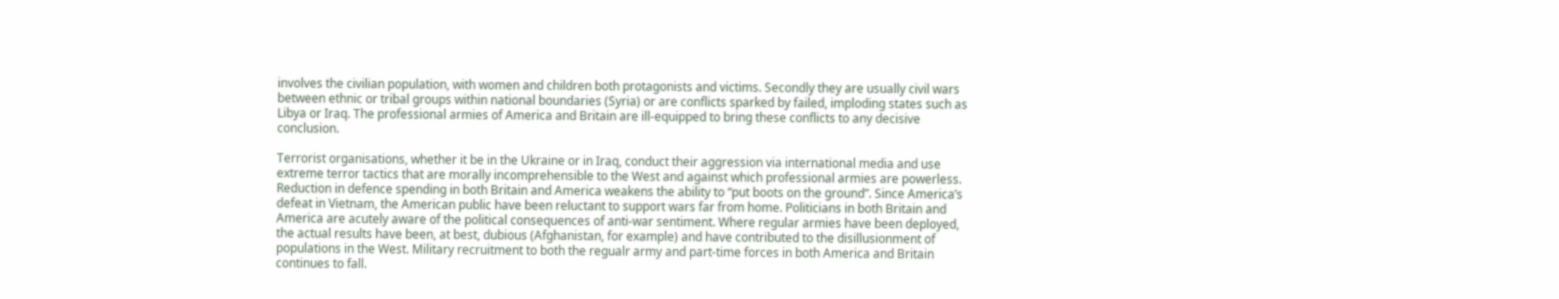involves the civilian population, with women and children both protagonists and victims. Secondly they are usually civil wars between ethnic or tribal groups within national boundaries (Syria) or are conflicts sparked by failed, imploding states such as Libya or Iraq. The professional armies of America and Britain are ill-equipped to bring these conflicts to any decisive conclusion.

Terrorist organisations, whether it be in the Ukraine or in Iraq, conduct their aggression via international media and use extreme terror tactics that are morally incomprehensible to the West and against which professional armies are powerless. Reduction in defence spending in both Britain and America weakens the ability to “put boots on the ground”. Since America’s defeat in Vietnam, the American public have been reluctant to support wars far from home. Politicians in both Britain and America are acutely aware of the political consequences of anti-war sentiment. Where regular armies have been deployed, the actual results have been, at best, dubious (Afghanistan, for example) and have contributed to the disillusionment of populations in the West. Military recruitment to both the regualr army and part-time forces in both America and Britain continues to fall.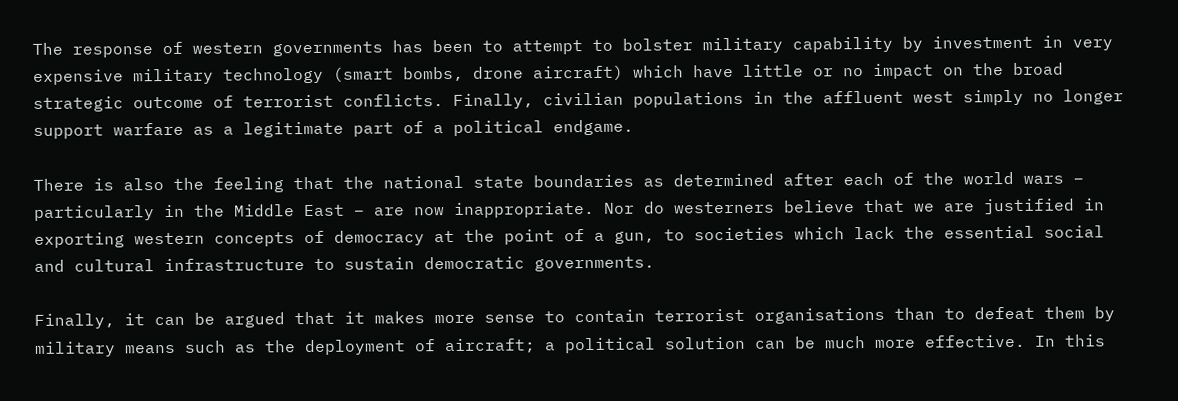The response of western governments has been to attempt to bolster military capability by investment in very expensive military technology (smart bombs, drone aircraft) which have little or no impact on the broad strategic outcome of terrorist conflicts. Finally, civilian populations in the affluent west simply no longer support warfare as a legitimate part of a political endgame.

There is also the feeling that the national state boundaries as determined after each of the world wars – particularly in the Middle East – are now inappropriate. Nor do westerners believe that we are justified in exporting western concepts of democracy at the point of a gun, to societies which lack the essential social and cultural infrastructure to sustain democratic governments.

Finally, it can be argued that it makes more sense to contain terrorist organisations than to defeat them by military means such as the deployment of aircraft; a political solution can be much more effective. In this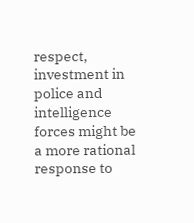respect, investment in police and intelligence forces might be a more rational response to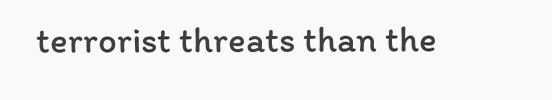terrorist threats than the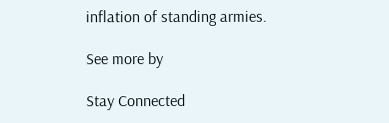inflation of standing armies.

See more by

Stay Connected